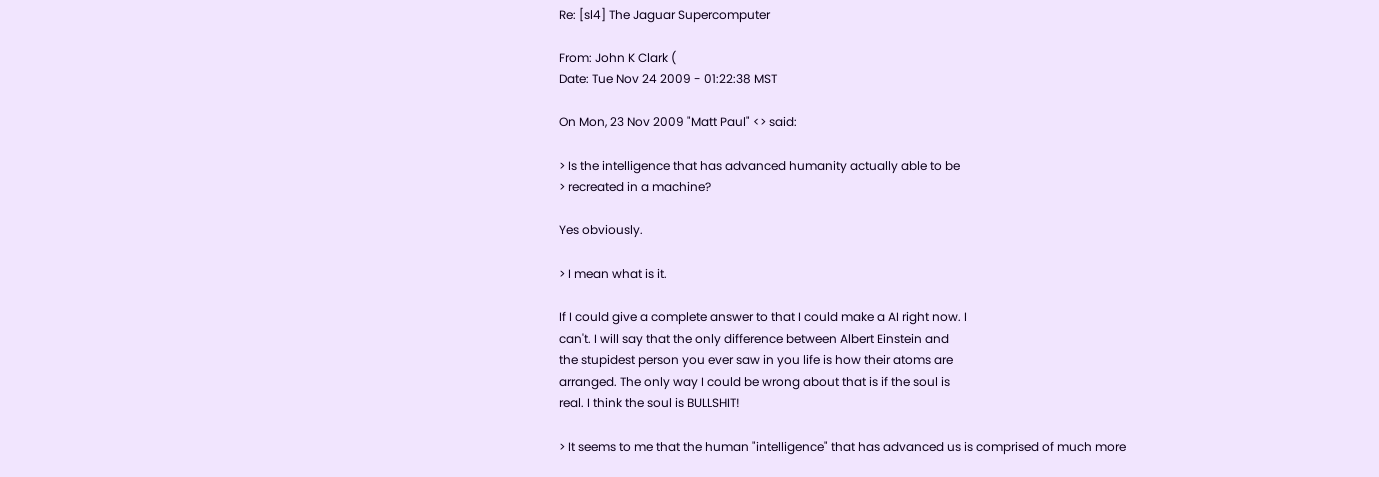Re: [sl4] The Jaguar Supercomputer

From: John K Clark (
Date: Tue Nov 24 2009 - 01:22:38 MST

On Mon, 23 Nov 2009 "Matt Paul" <> said:

> Is the intelligence that has advanced humanity actually able to be
> recreated in a machine?

Yes obviously.

> I mean what is it.

If I could give a complete answer to that I could make a AI right now. I
can't. I will say that the only difference between Albert Einstein and
the stupidest person you ever saw in you life is how their atoms are
arranged. The only way I could be wrong about that is if the soul is
real. I think the soul is BULLSHIT!

> It seems to me that the human "intelligence" that has advanced us is comprised of much more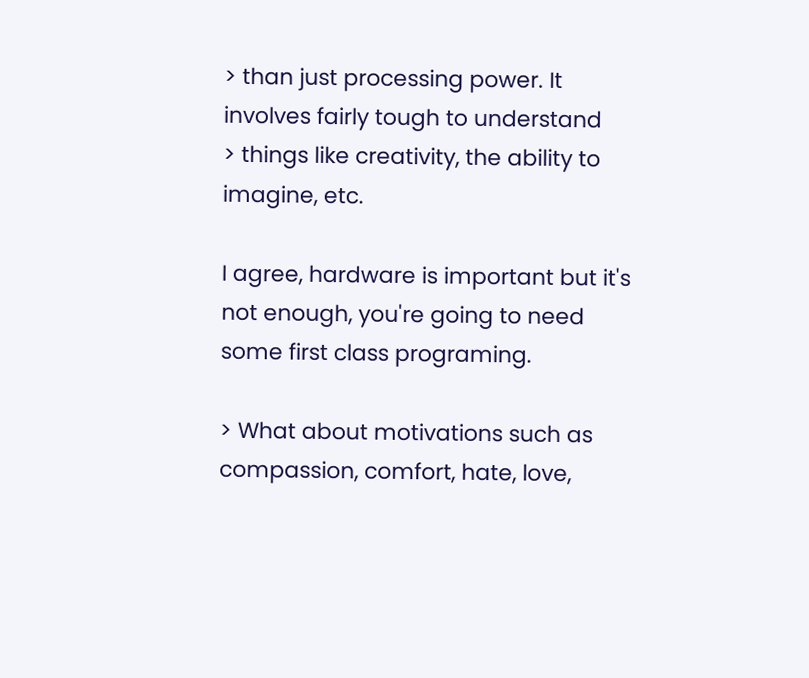> than just processing power. It involves fairly tough to understand
> things like creativity, the ability to imagine, etc.

I agree, hardware is important but it's not enough, you're going to need
some first class programing.

> What about motivations such as compassion, comfort, hate, love,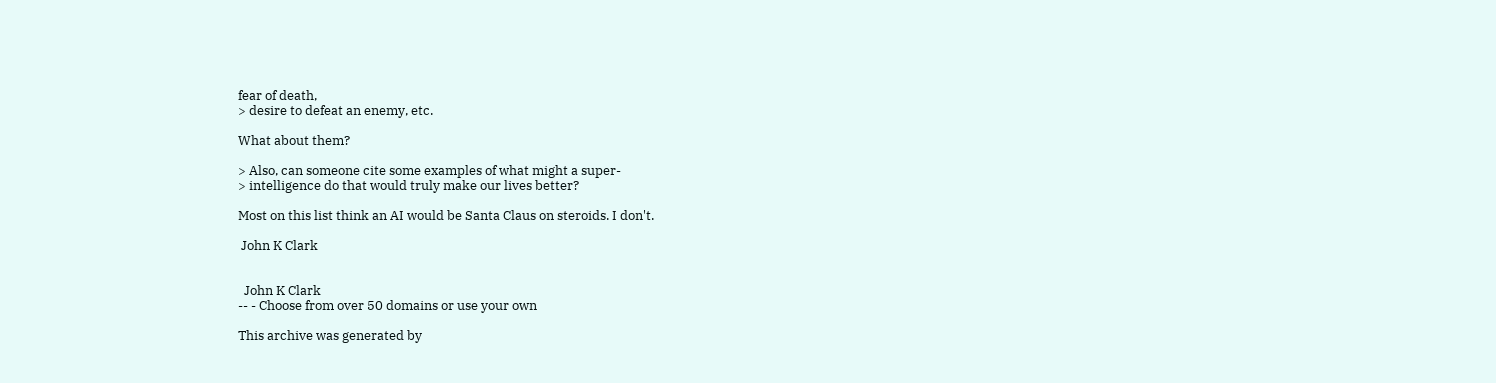fear of death,
> desire to defeat an enemy, etc.

What about them?

> Also, can someone cite some examples of what might a super-
> intelligence do that would truly make our lives better?

Most on this list think an AI would be Santa Claus on steroids. I don't.

 John K Clark


  John K Clark
-- - Choose from over 50 domains or use your own

This archive was generated by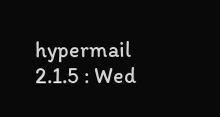hypermail 2.1.5 : Wed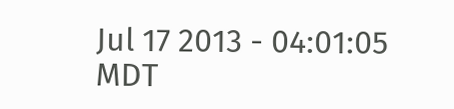Jul 17 2013 - 04:01:05 MDT